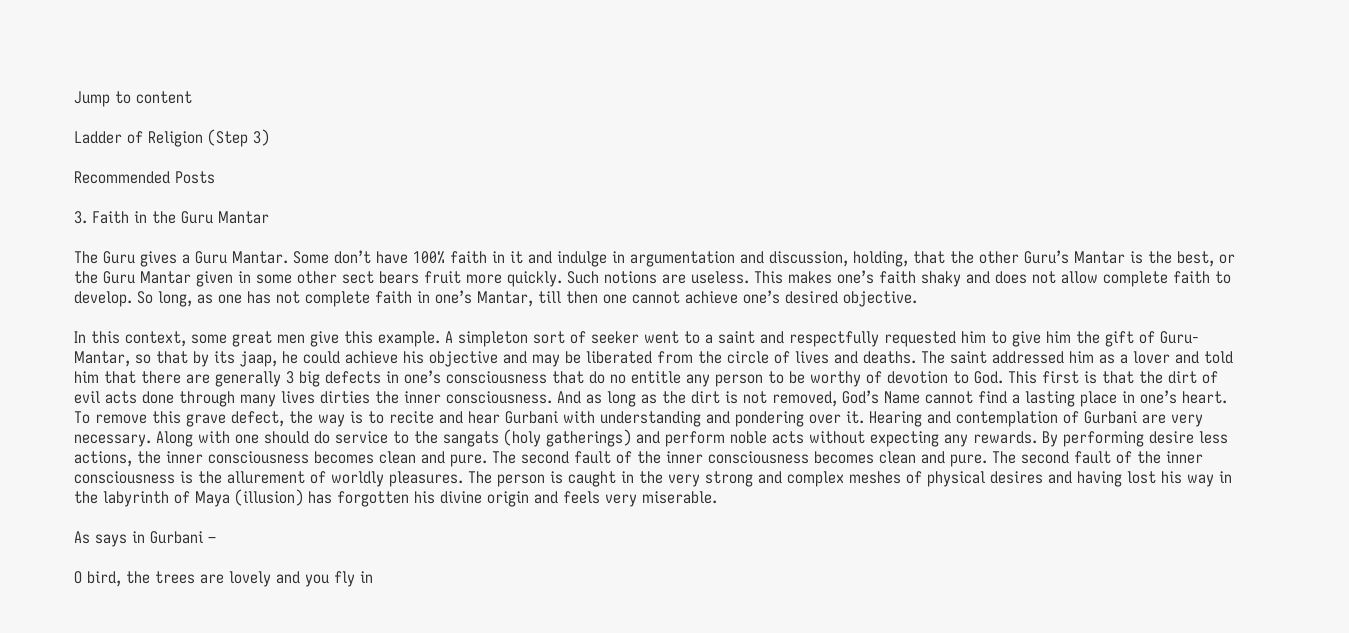Jump to content

Ladder of Religion (Step 3)

Recommended Posts

3. Faith in the Guru Mantar

The Guru gives a Guru Mantar. Some don’t have 100% faith in it and indulge in argumentation and discussion, holding, that the other Guru’s Mantar is the best, or the Guru Mantar given in some other sect bears fruit more quickly. Such notions are useless. This makes one’s faith shaky and does not allow complete faith to develop. So long, as one has not complete faith in one’s Mantar, till then one cannot achieve one’s desired objective.

In this context, some great men give this example. A simpleton sort of seeker went to a saint and respectfully requested him to give him the gift of Guru-Mantar, so that by its jaap, he could achieve his objective and may be liberated from the circle of lives and deaths. The saint addressed him as a lover and told him that there are generally 3 big defects in one’s consciousness that do no entitle any person to be worthy of devotion to God. This first is that the dirt of evil acts done through many lives dirties the inner consciousness. And as long as the dirt is not removed, God’s Name cannot find a lasting place in one’s heart. To remove this grave defect, the way is to recite and hear Gurbani with understanding and pondering over it. Hearing and contemplation of Gurbani are very necessary. Along with one should do service to the sangats (holy gatherings) and perform noble acts without expecting any rewards. By performing desire less actions, the inner consciousness becomes clean and pure. The second fault of the inner consciousness becomes clean and pure. The second fault of the inner consciousness is the allurement of worldly pleasures. The person is caught in the very strong and complex meshes of physical desires and having lost his way in the labyrinth of Maya (illusion) has forgotten his divine origin and feels very miserable.

As says in Gurbani –

O bird, the trees are lovely and you fly in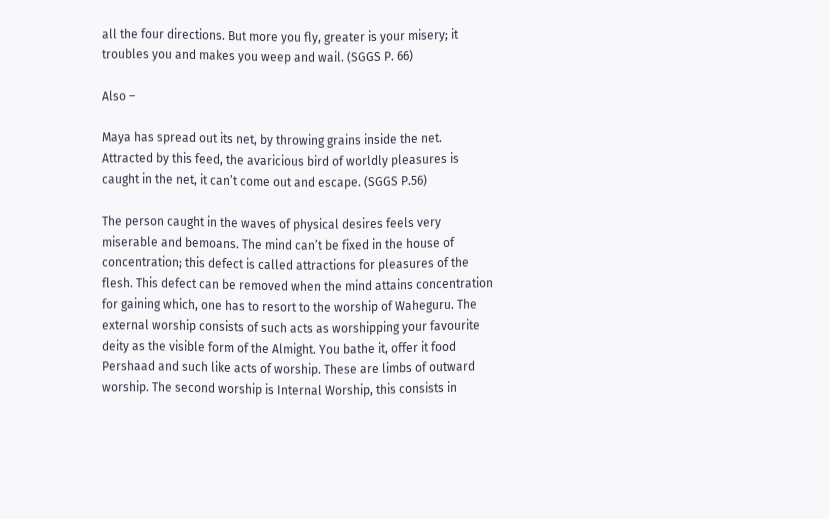all the four directions. But more you fly, greater is your misery; it troubles you and makes you weep and wail. (SGGS P. 66)

Also –

Maya has spread out its net, by throwing grains inside the net. Attracted by this feed, the avaricious bird of worldly pleasures is caught in the net, it can’t come out and escape. (SGGS P.56)

The person caught in the waves of physical desires feels very miserable and bemoans. The mind can’t be fixed in the house of concentration; this defect is called attractions for pleasures of the flesh. This defect can be removed when the mind attains concentration for gaining which, one has to resort to the worship of Waheguru. The external worship consists of such acts as worshipping your favourite deity as the visible form of the Almight. You bathe it, offer it food Pershaad and such like acts of worship. These are limbs of outward worship. The second worship is Internal Worship, this consists in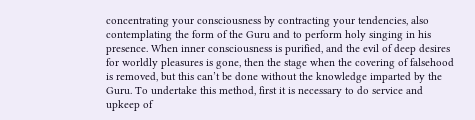concentrating your consciousness by contracting your tendencies, also contemplating the form of the Guru and to perform holy singing in his presence. When inner consciousness is purified, and the evil of deep desires for worldly pleasures is gone, then the stage when the covering of falsehood is removed, but this can’t be done without the knowledge imparted by the Guru. To undertake this method, first it is necessary to do service and upkeep of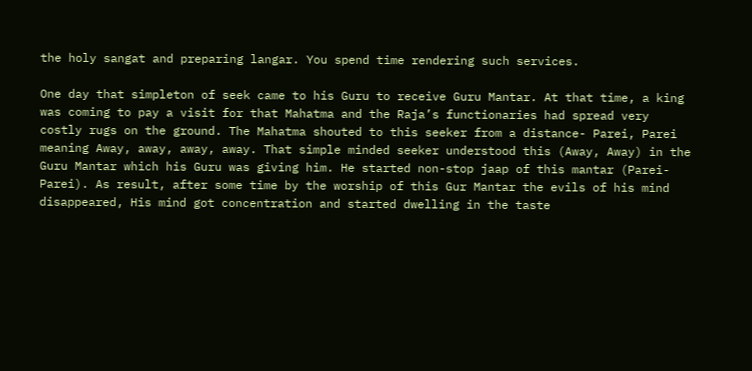the holy sangat and preparing langar. You spend time rendering such services.

One day that simpleton of seek came to his Guru to receive Guru Mantar. At that time, a king was coming to pay a visit for that Mahatma and the Raja’s functionaries had spread very costly rugs on the ground. The Mahatma shouted to this seeker from a distance- Parei, Parei meaning Away, away, away, away. That simple minded seeker understood this (Away, Away) in the Guru Mantar which his Guru was giving him. He started non-stop jaap of this mantar (Parei-Parei). As result, after some time by the worship of this Gur Mantar the evils of his mind disappeared, His mind got concentration and started dwelling in the taste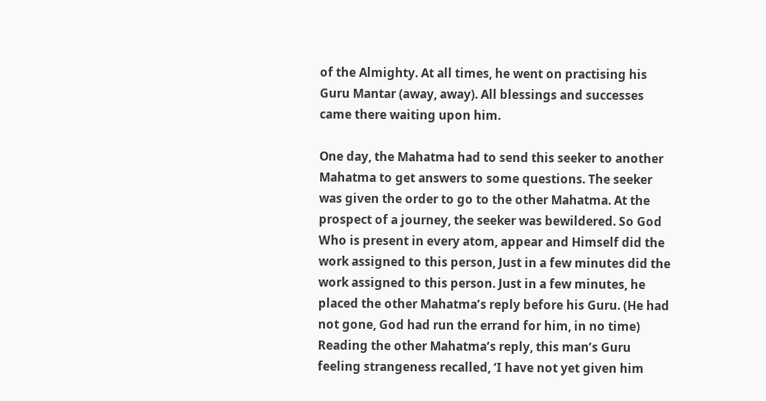of the Almighty. At all times, he went on practising his Guru Mantar (away, away). All blessings and successes came there waiting upon him.

One day, the Mahatma had to send this seeker to another Mahatma to get answers to some questions. The seeker was given the order to go to the other Mahatma. At the prospect of a journey, the seeker was bewildered. So God Who is present in every atom, appear and Himself did the work assigned to this person, Just in a few minutes did the work assigned to this person. Just in a few minutes, he placed the other Mahatma’s reply before his Guru. (He had not gone, God had run the errand for him, in no time) Reading the other Mahatma’s reply, this man’s Guru feeling strangeness recalled, ‘I have not yet given him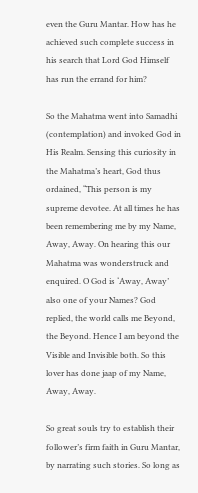even the Guru Mantar. How has he achieved such complete success in his search that Lord God Himself has run the errand for him?

So the Mahatma went into Samadhi (contemplation) and invoked God in His Realm. Sensing this curiosity in the Mahatma’s heart, God thus ordained, “This person is my supreme devotee. At all times he has been remembering me by my Name, Away, Away. On hearing this our Mahatma was wonderstruck and enquired. O God is ‘Away, Away’ also one of your Names? God replied, the world calls me Beyond, the Beyond. Hence I am beyond the Visible and Invisible both. So this lover has done jaap of my Name, Away, Away.

So great souls try to establish their follower’s firm faith in Guru Mantar, by narrating such stories. So long as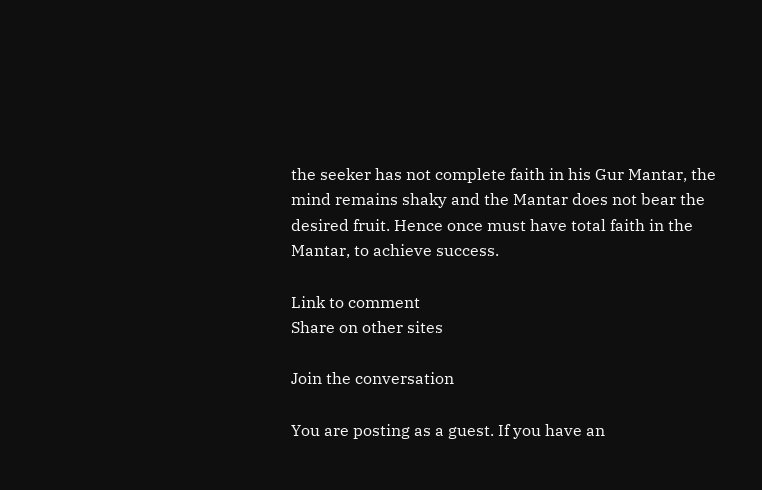the seeker has not complete faith in his Gur Mantar, the mind remains shaky and the Mantar does not bear the desired fruit. Hence once must have total faith in the Mantar, to achieve success.

Link to comment
Share on other sites

Join the conversation

You are posting as a guest. If you have an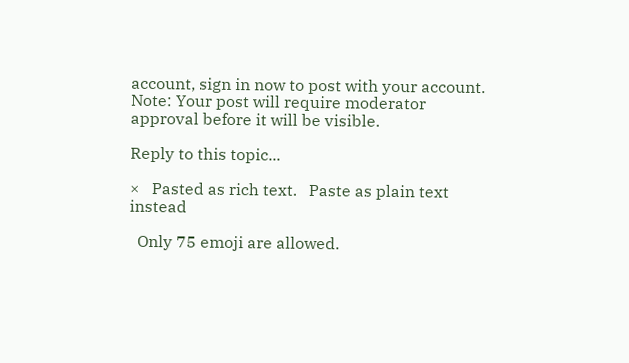account, sign in now to post with your account.
Note: Your post will require moderator approval before it will be visible.

Reply to this topic...

×   Pasted as rich text.   Paste as plain text instead

  Only 75 emoji are allowed.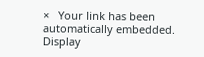×   Your link has been automatically embedded.   Display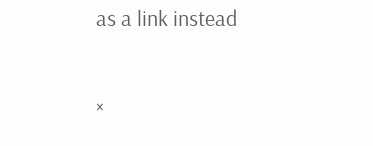as a link instead

×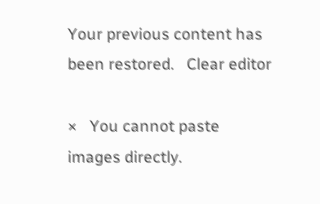Your previous content has been restored.   Clear editor

×   You cannot paste images directly.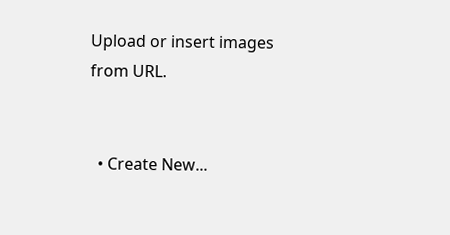Upload or insert images from URL.


  • Create New...